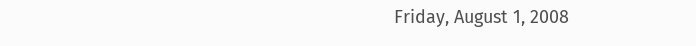Friday, August 1, 2008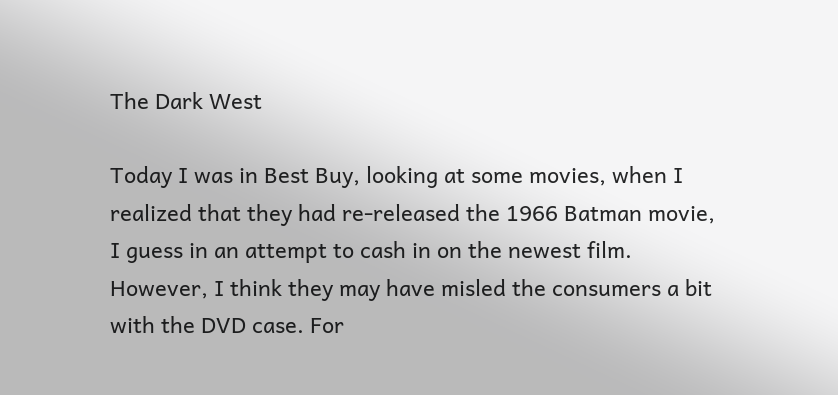The Dark West

Today I was in Best Buy, looking at some movies, when I realized that they had re-released the 1966 Batman movie, I guess in an attempt to cash in on the newest film. However, I think they may have misled the consumers a bit with the DVD case. For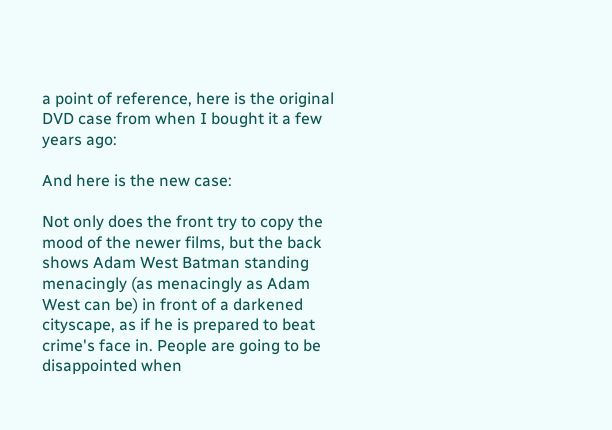a point of reference, here is the original DVD case from when I bought it a few years ago:

And here is the new case:

Not only does the front try to copy the mood of the newer films, but the back shows Adam West Batman standing menacingly (as menacingly as Adam West can be) in front of a darkened cityscape, as if he is prepared to beat crime's face in. People are going to be disappointed when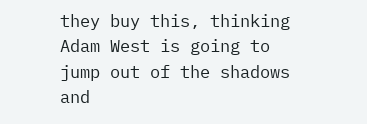they buy this, thinking Adam West is going to jump out of the shadows and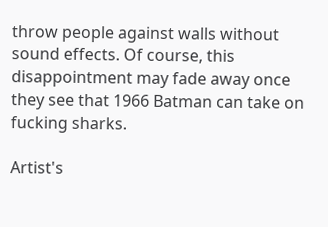throw people against walls without sound effects. Of course, this disappointment may fade away once they see that 1966 Batman can take on fucking sharks.

Artist's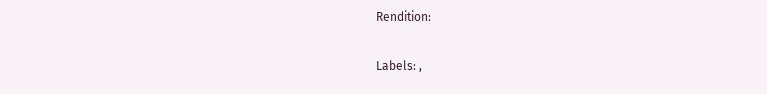Rendition:

Labels: ,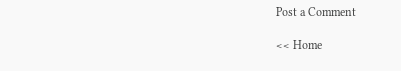Post a Comment

<< Home